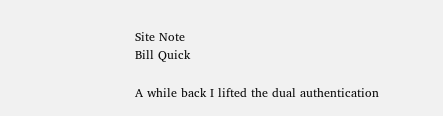Site Note
Bill Quick

A while back I lifted the dual authentication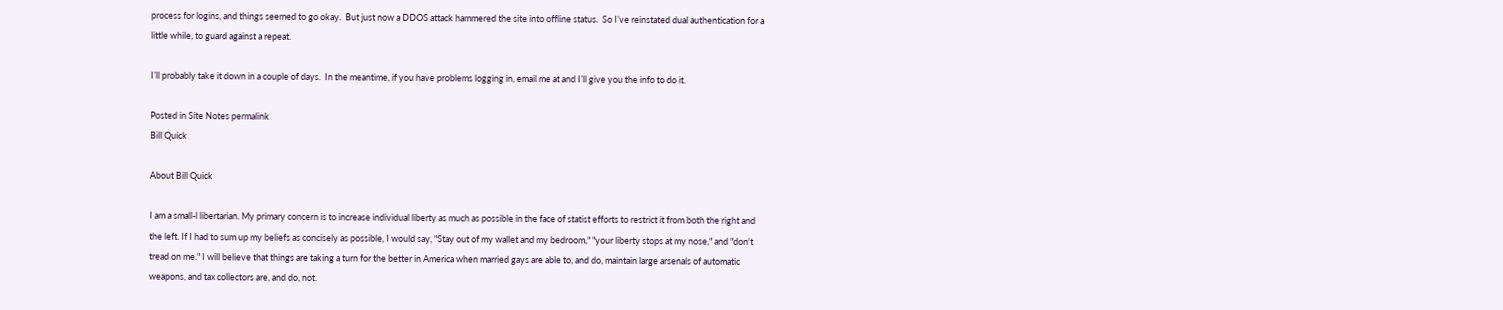process for logins, and things seemed to go okay.  But just now a DDOS attack hammered the site into offline status.  So I’ve reinstated dual authentication for a little while, to guard against a repeat.

I’ll probably take it down in a couple of days.  In the meantime, if you have problems logging in, email me at and I’ll give you the info to do it.

Posted in Site Notes permalink
Bill Quick

About Bill Quick

I am a small-l libertarian. My primary concern is to increase individual liberty as much as possible in the face of statist efforts to restrict it from both the right and the left. If I had to sum up my beliefs as concisely as possible, I would say, "Stay out of my wallet and my bedroom," "your liberty stops at my nose," and "don't tread on me." I will believe that things are taking a turn for the better in America when married gays are able to, and do, maintain large arsenals of automatic weapons, and tax collectors are, and do, not.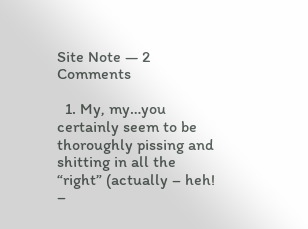Site Note — 2 Comments

  1. My, my…you certainly seem to be thoroughly pissing and shitting in all the “right” (actually – heh! –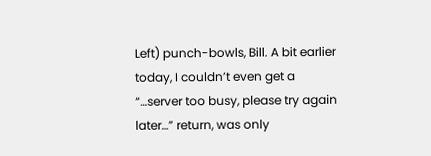Left) punch-bowls, Bill. A bit earlier today, I couldn’t even get a “…server too busy, please try again later…” return, was only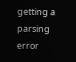getting a parsing error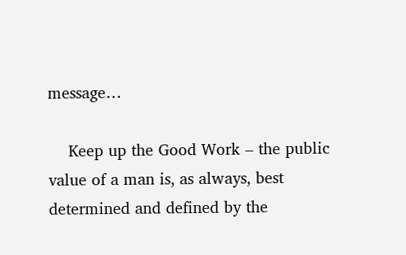message…

    Keep up the Good Work – the public value of a man is, as always, best determined and defined by the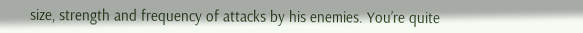size, strength and frequency of attacks by his enemies. You’re quite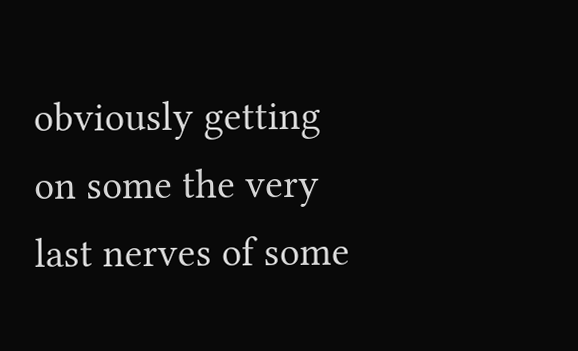obviously getting on some the very last nerves of some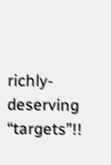richly-deserving “targets”!!